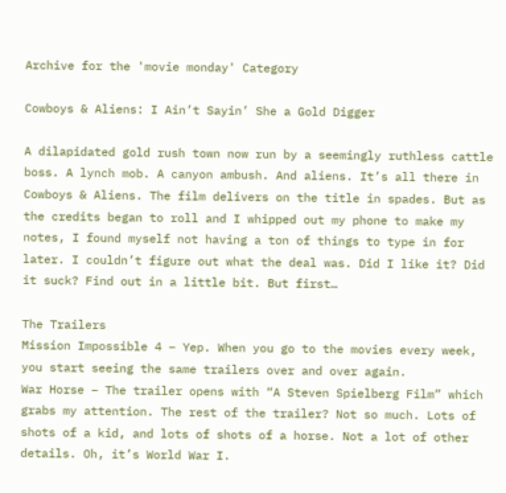Archive for the 'movie monday' Category

Cowboys & Aliens: I Ain’t Sayin’ She a Gold Digger

A dilapidated gold rush town now run by a seemingly ruthless cattle boss. A lynch mob. A canyon ambush. And aliens. It’s all there in Cowboys & Aliens. The film delivers on the title in spades. But as the credits began to roll and I whipped out my phone to make my notes, I found myself not having a ton of things to type in for later. I couldn’t figure out what the deal was. Did I like it? Did it suck? Find out in a little bit. But first…

The Trailers
Mission Impossible 4 – Yep. When you go to the movies every week, you start seeing the same trailers over and over again.
War Horse – The trailer opens with “A Steven Spielberg Film” which grabs my attention. The rest of the trailer? Not so much. Lots of shots of a kid, and lots of shots of a horse. Not a lot of other details. Oh, it’s World War I.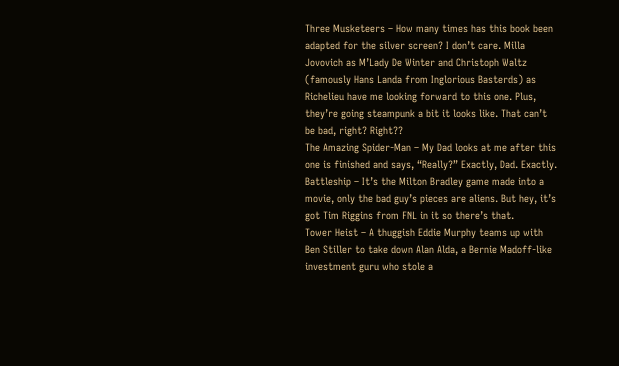Three Musketeers – How many times has this book been adapted for the silver screen? I don’t care. Milla Jovovich as M’Lady De Winter and Christoph Waltz (famously Hans Landa from Inglorious Basterds) as Richelieu have me looking forward to this one. Plus, they’re going steampunk a bit it looks like. That can’t be bad, right? Right??
The Amazing Spider-Man – My Dad looks at me after this one is finished and says, “Really?” Exactly, Dad. Exactly.
Battleship – It’s the Milton Bradley game made into a movie, only the bad guy’s pieces are aliens. But hey, it’s got Tim Riggins from FNL in it so there’s that.
Tower Heist – A thuggish Eddie Murphy teams up with Ben Stiller to take down Alan Alda, a Bernie Madoff-like investment guru who stole a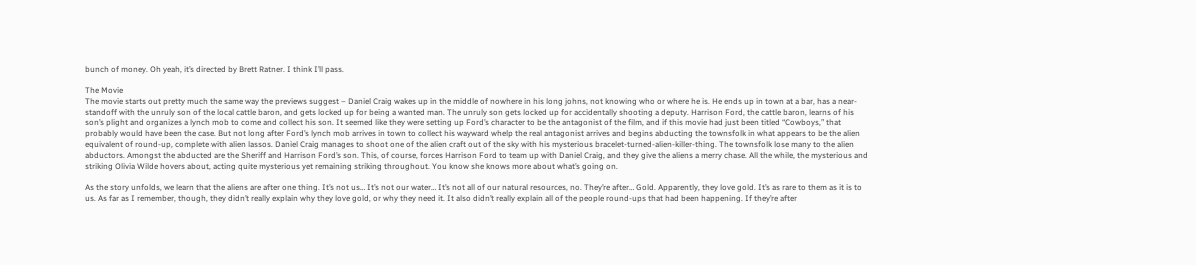bunch of money. Oh yeah, it’s directed by Brett Ratner. I think I’ll pass.

The Movie
The movie starts out pretty much the same way the previews suggest – Daniel Craig wakes up in the middle of nowhere in his long johns, not knowing who or where he is. He ends up in town at a bar, has a near-standoff with the unruly son of the local cattle baron, and gets locked up for being a wanted man. The unruly son gets locked up for accidentally shooting a deputy. Harrison Ford, the cattle baron, learns of his son’s plight and organizes a lynch mob to come and collect his son. It seemed like they were setting up Ford’s character to be the antagonist of the film, and if this movie had just been titled “Cowboys,” that probably would have been the case. But not long after Ford’s lynch mob arrives in town to collect his wayward whelp the real antagonist arrives and begins abducting the townsfolk in what appears to be the alien equivalent of round-up, complete with alien lassos. Daniel Craig manages to shoot one of the alien craft out of the sky with his mysterious bracelet-turned-alien-killer-thing. The townsfolk lose many to the alien abductors. Amongst the abducted are the Sheriff and Harrison Ford’s son. This, of course, forces Harrison Ford to team up with Daniel Craig, and they give the aliens a merry chase. All the while, the mysterious and striking Olivia Wilde hovers about, acting quite mysterious yet remaining striking throughout. You know she knows more about what’s going on.

As the story unfolds, we learn that the aliens are after one thing. It’s not us… It’s not our water… It’s not all of our natural resources, no. They’re after… Gold. Apparently, they love gold. It’s as rare to them as it is to us. As far as I remember, though, they didn’t really explain why they love gold, or why they need it. It also didn’t really explain all of the people round-ups that had been happening. If they’re after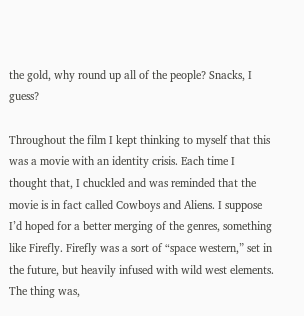the gold, why round up all of the people? Snacks, I guess?

Throughout the film I kept thinking to myself that this was a movie with an identity crisis. Each time I thought that, I chuckled and was reminded that the movie is in fact called Cowboys and Aliens. I suppose I’d hoped for a better merging of the genres, something like Firefly. Firefly was a sort of “space western,” set in the future, but heavily infused with wild west elements. The thing was,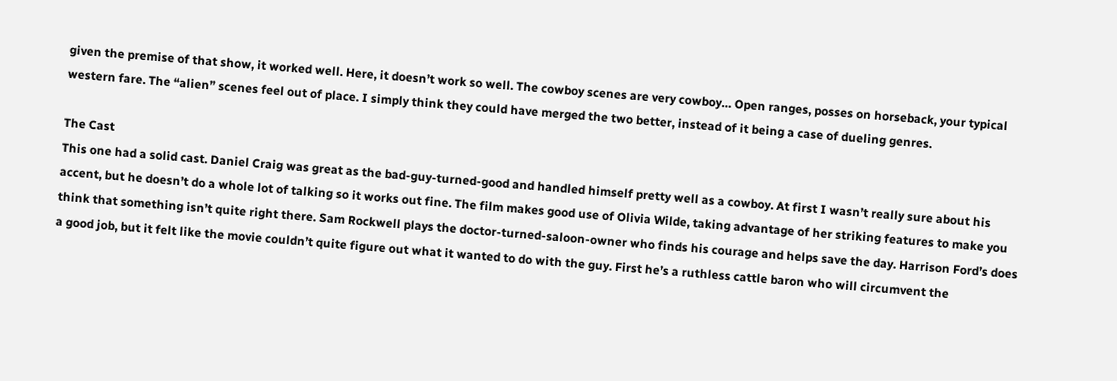given the premise of that show, it worked well. Here, it doesn’t work so well. The cowboy scenes are very cowboy… Open ranges, posses on horseback, your typical western fare. The “alien” scenes feel out of place. I simply think they could have merged the two better, instead of it being a case of dueling genres.

The Cast
This one had a solid cast. Daniel Craig was great as the bad-guy-turned-good and handled himself pretty well as a cowboy. At first I wasn’t really sure about his accent, but he doesn’t do a whole lot of talking so it works out fine. The film makes good use of Olivia Wilde, taking advantage of her striking features to make you think that something isn’t quite right there. Sam Rockwell plays the doctor-turned-saloon-owner who finds his courage and helps save the day. Harrison Ford’s does a good job, but it felt like the movie couldn’t quite figure out what it wanted to do with the guy. First he’s a ruthless cattle baron who will circumvent the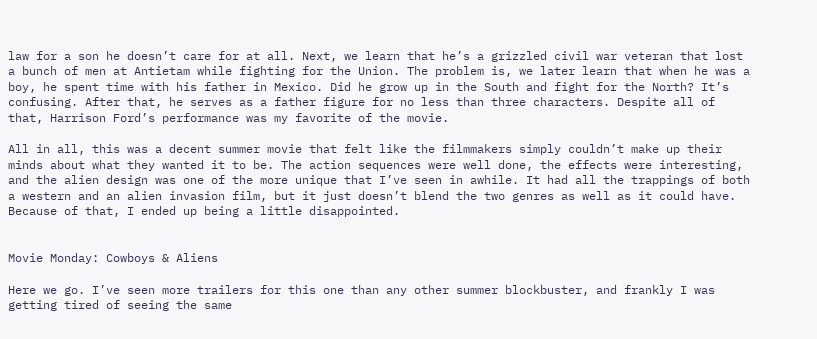law for a son he doesn’t care for at all. Next, we learn that he’s a grizzled civil war veteran that lost a bunch of men at Antietam while fighting for the Union. The problem is, we later learn that when he was a boy, he spent time with his father in Mexico. Did he grow up in the South and fight for the North? It’s confusing. After that, he serves as a father figure for no less than three characters. Despite all of that, Harrison Ford’s performance was my favorite of the movie.

All in all, this was a decent summer movie that felt like the filmmakers simply couldn’t make up their minds about what they wanted it to be. The action sequences were well done, the effects were interesting, and the alien design was one of the more unique that I’ve seen in awhile. It had all the trappings of both a western and an alien invasion film, but it just doesn’t blend the two genres as well as it could have. Because of that, I ended up being a little disappointed.


Movie Monday: Cowboys & Aliens

Here we go. I’ve seen more trailers for this one than any other summer blockbuster, and frankly I was getting tired of seeing the same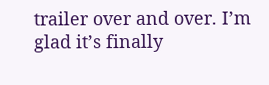trailer over and over. I’m glad it’s finally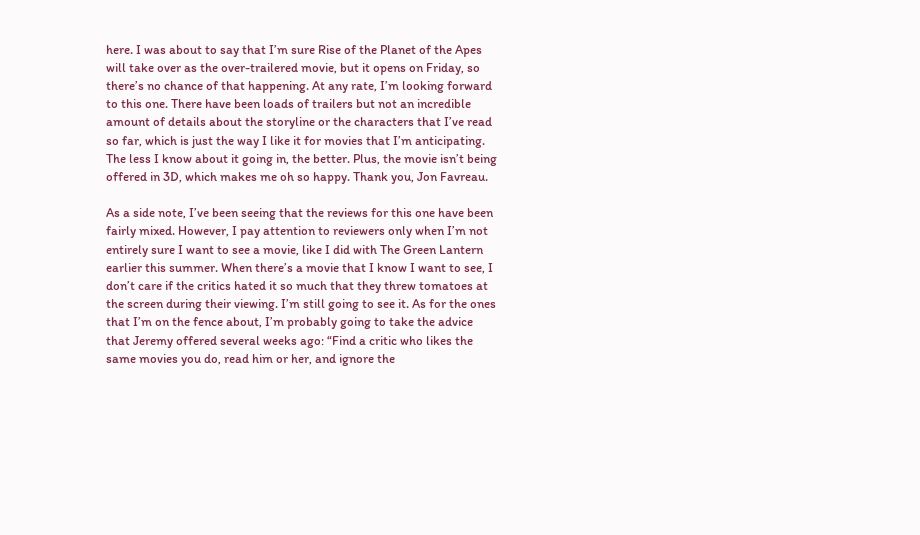here. I was about to say that I’m sure Rise of the Planet of the Apes will take over as the over-trailered movie, but it opens on Friday, so there’s no chance of that happening. At any rate, I’m looking forward to this one. There have been loads of trailers but not an incredible amount of details about the storyline or the characters that I’ve read so far, which is just the way I like it for movies that I’m anticipating. The less I know about it going in, the better. Plus, the movie isn’t being offered in 3D, which makes me oh so happy. Thank you, Jon Favreau.

As a side note, I’ve been seeing that the reviews for this one have been fairly mixed. However, I pay attention to reviewers only when I’m not entirely sure I want to see a movie, like I did with The Green Lantern earlier this summer. When there’s a movie that I know I want to see, I don’t care if the critics hated it so much that they threw tomatoes at the screen during their viewing. I’m still going to see it. As for the ones that I’m on the fence about, I’m probably going to take the advice that Jeremy offered several weeks ago: “Find a critic who likes the same movies you do, read him or her, and ignore the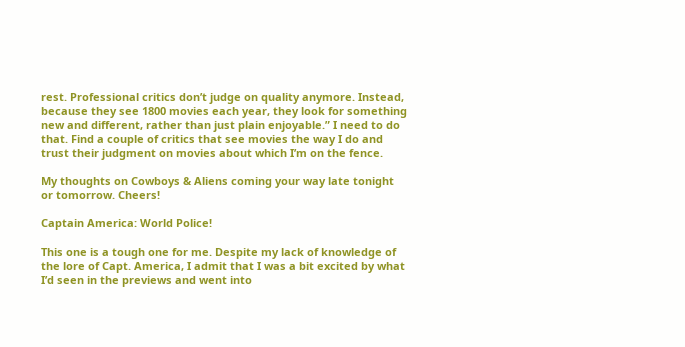rest. Professional critics don’t judge on quality anymore. Instead, because they see 1800 movies each year, they look for something new and different, rather than just plain enjoyable.” I need to do that. Find a couple of critics that see movies the way I do and trust their judgment on movies about which I’m on the fence.

My thoughts on Cowboys & Aliens coming your way late tonight or tomorrow. Cheers!

Captain America: World Police!

This one is a tough one for me. Despite my lack of knowledge of the lore of Capt. America, I admit that I was a bit excited by what I’d seen in the previews and went into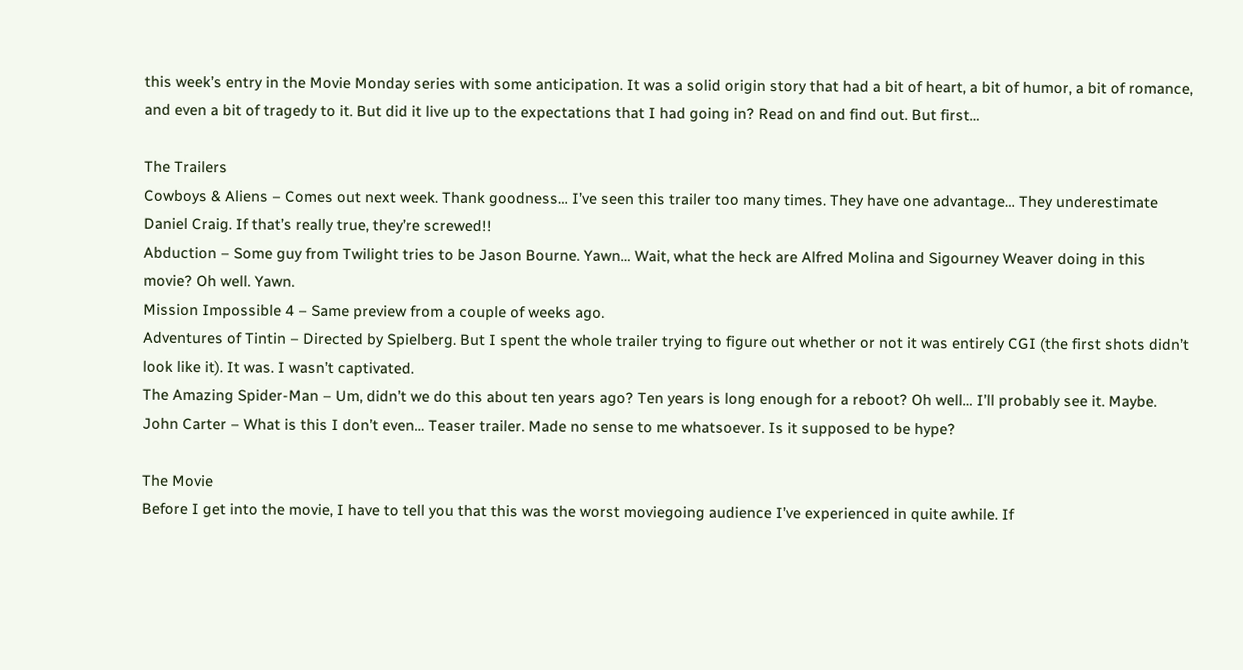this week’s entry in the Movie Monday series with some anticipation. It was a solid origin story that had a bit of heart, a bit of humor, a bit of romance, and even a bit of tragedy to it. But did it live up to the expectations that I had going in? Read on and find out. But first…

The Trailers
Cowboys & Aliens – Comes out next week. Thank goodness… I’ve seen this trailer too many times. They have one advantage… They underestimate Daniel Craig. If that’s really true, they’re screwed!!
Abduction – Some guy from Twilight tries to be Jason Bourne. Yawn… Wait, what the heck are Alfred Molina and Sigourney Weaver doing in this movie? Oh well. Yawn.
Mission Impossible 4 – Same preview from a couple of weeks ago.
Adventures of Tintin – Directed by Spielberg. But I spent the whole trailer trying to figure out whether or not it was entirely CGI (the first shots didn’t look like it). It was. I wasn’t captivated.
The Amazing Spider-Man – Um, didn’t we do this about ten years ago? Ten years is long enough for a reboot? Oh well… I’ll probably see it. Maybe.
John Carter – What is this I don’t even… Teaser trailer. Made no sense to me whatsoever. Is it supposed to be hype?

The Movie
Before I get into the movie, I have to tell you that this was the worst moviegoing audience I’ve experienced in quite awhile. If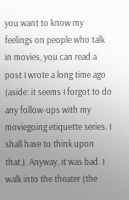you want to know my feelings on people who talk in movies, you can read a post I wrote a long time ago (aside: it seems I forgot to do any follow-ups with my moviegoing etiquette series. I shall have to think upon that.). Anyway, it was bad. I walk into the theater (the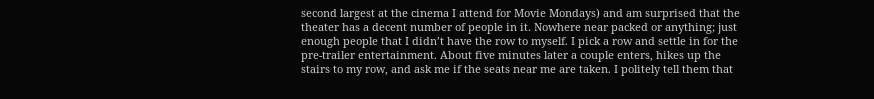second largest at the cinema I attend for Movie Mondays) and am surprised that the theater has a decent number of people in it. Nowhere near packed or anything; just enough people that I didn’t have the row to myself. I pick a row and settle in for the pre-trailer entertainment. About five minutes later a couple enters, hikes up the stairs to my row, and ask me if the seats near me are taken. I politely tell them that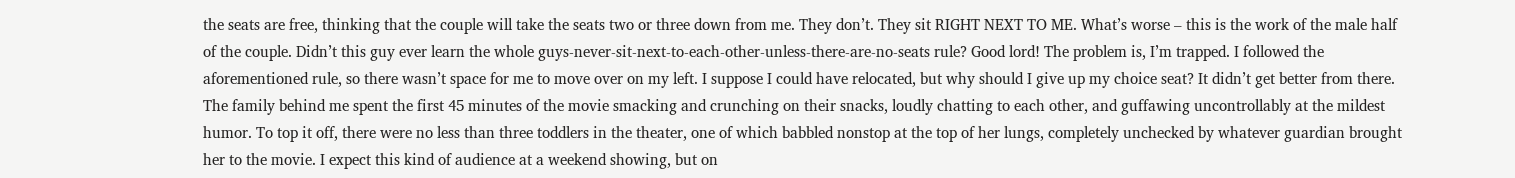the seats are free, thinking that the couple will take the seats two or three down from me. They don’t. They sit RIGHT NEXT TO ME. What’s worse – this is the work of the male half of the couple. Didn’t this guy ever learn the whole guys-never-sit-next-to-each-other-unless-there-are-no-seats rule? Good lord! The problem is, I’m trapped. I followed the aforementioned rule, so there wasn’t space for me to move over on my left. I suppose I could have relocated, but why should I give up my choice seat? It didn’t get better from there. The family behind me spent the first 45 minutes of the movie smacking and crunching on their snacks, loudly chatting to each other, and guffawing uncontrollably at the mildest humor. To top it off, there were no less than three toddlers in the theater, one of which babbled nonstop at the top of her lungs, completely unchecked by whatever guardian brought her to the movie. I expect this kind of audience at a weekend showing, but on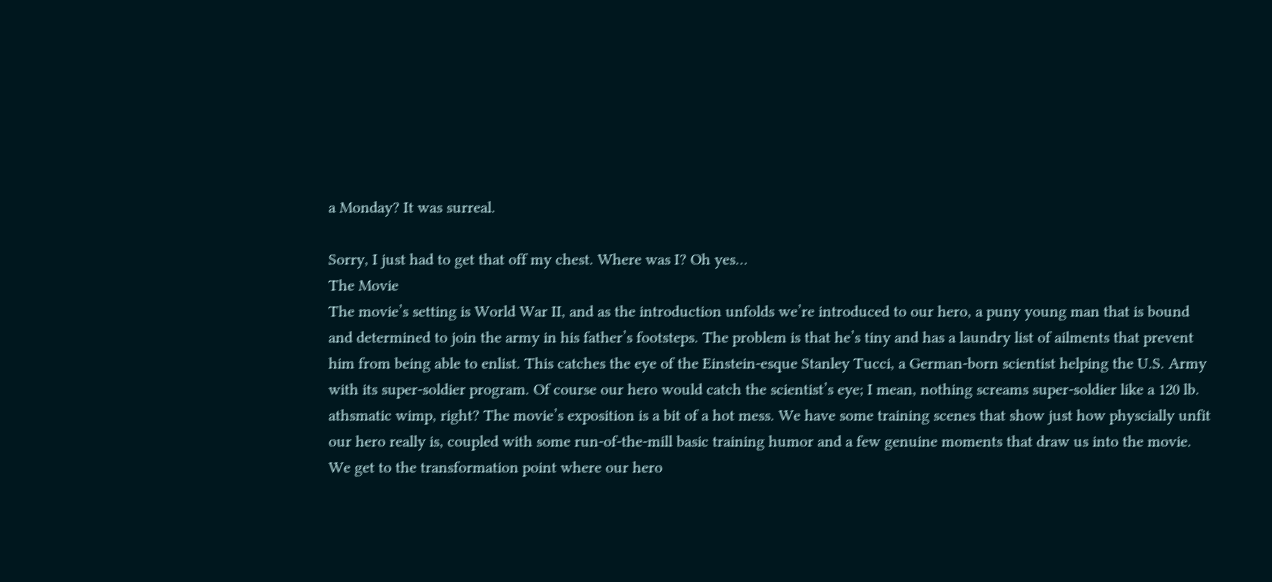a Monday? It was surreal.

Sorry, I just had to get that off my chest. Where was I? Oh yes…
The Movie
The movie’s setting is World War II, and as the introduction unfolds we’re introduced to our hero, a puny young man that is bound and determined to join the army in his father’s footsteps. The problem is that he’s tiny and has a laundry list of ailments that prevent him from being able to enlist. This catches the eye of the Einstein-esque Stanley Tucci, a German-born scientist helping the U.S. Army with its super-soldier program. Of course our hero would catch the scientist’s eye; I mean, nothing screams super-soldier like a 120 lb. athsmatic wimp, right? The movie’s exposition is a bit of a hot mess. We have some training scenes that show just how physcially unfit our hero really is, coupled with some run-of-the-mill basic training humor and a few genuine moments that draw us into the movie. We get to the transformation point where our hero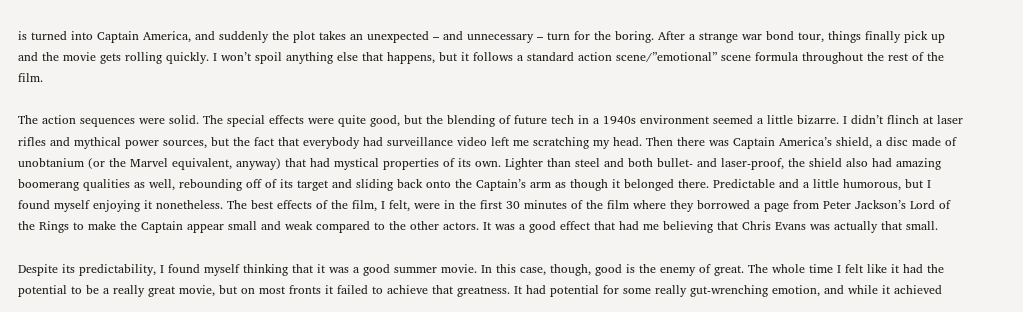is turned into Captain America, and suddenly the plot takes an unexpected – and unnecessary – turn for the boring. After a strange war bond tour, things finally pick up and the movie gets rolling quickly. I won’t spoil anything else that happens, but it follows a standard action scene/”emotional” scene formula throughout the rest of the film.

The action sequences were solid. The special effects were quite good, but the blending of future tech in a 1940s environment seemed a little bizarre. I didn’t flinch at laser rifles and mythical power sources, but the fact that everybody had surveillance video left me scratching my head. Then there was Captain America’s shield, a disc made of unobtanium (or the Marvel equivalent, anyway) that had mystical properties of its own. Lighter than steel and both bullet- and laser-proof, the shield also had amazing boomerang qualities as well, rebounding off of its target and sliding back onto the Captain’s arm as though it belonged there. Predictable and a little humorous, but I found myself enjoying it nonetheless. The best effects of the film, I felt, were in the first 30 minutes of the film where they borrowed a page from Peter Jackson’s Lord of the Rings to make the Captain appear small and weak compared to the other actors. It was a good effect that had me believing that Chris Evans was actually that small.

Despite its predictability, I found myself thinking that it was a good summer movie. In this case, though, good is the enemy of great. The whole time I felt like it had the potential to be a really great movie, but on most fronts it failed to achieve that greatness. It had potential for some really gut-wrenching emotion, and while it achieved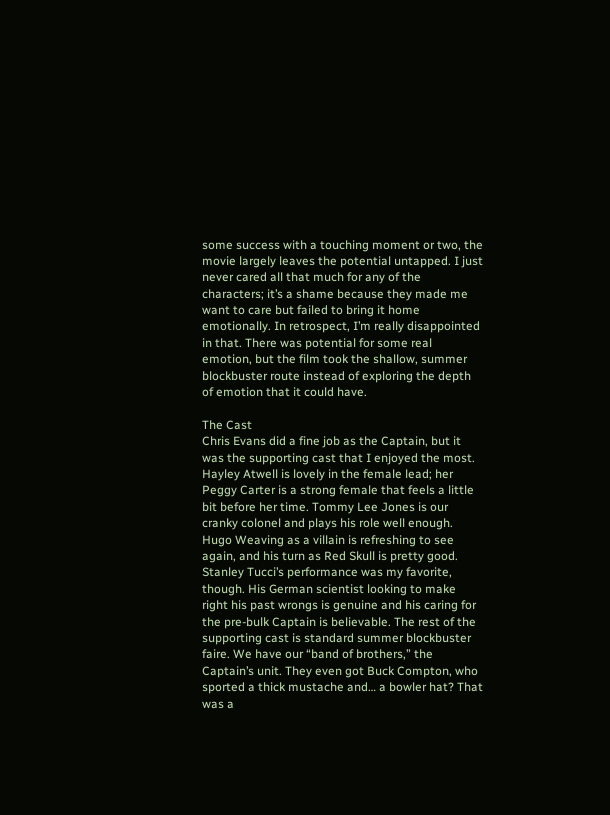some success with a touching moment or two, the movie largely leaves the potential untapped. I just never cared all that much for any of the characters; it’s a shame because they made me want to care but failed to bring it home emotionally. In retrospect, I’m really disappointed in that. There was potential for some real emotion, but the film took the shallow, summer blockbuster route instead of exploring the depth of emotion that it could have.

The Cast
Chris Evans did a fine job as the Captain, but it was the supporting cast that I enjoyed the most. Hayley Atwell is lovely in the female lead; her Peggy Carter is a strong female that feels a little bit before her time. Tommy Lee Jones is our cranky colonel and plays his role well enough. Hugo Weaving as a villain is refreshing to see again, and his turn as Red Skull is pretty good. Stanley Tucci’s performance was my favorite, though. His German scientist looking to make right his past wrongs is genuine and his caring for the pre-bulk Captain is believable. The rest of the supporting cast is standard summer blockbuster faire. We have our “band of brothers,” the Captain’s unit. They even got Buck Compton, who sported a thick mustache and… a bowler hat? That was a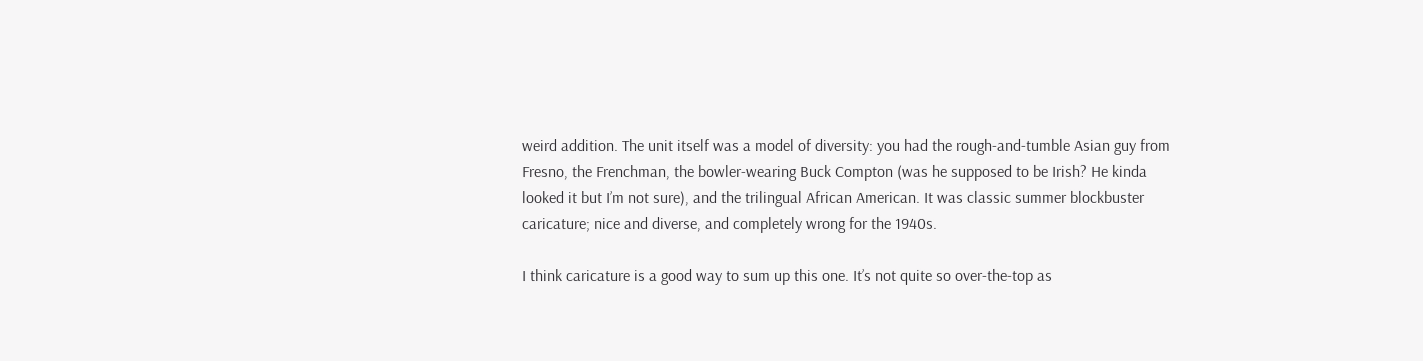weird addition. The unit itself was a model of diversity: you had the rough-and-tumble Asian guy from Fresno, the Frenchman, the bowler-wearing Buck Compton (was he supposed to be Irish? He kinda looked it but I’m not sure), and the trilingual African American. It was classic summer blockbuster caricature; nice and diverse, and completely wrong for the 1940s.

I think caricature is a good way to sum up this one. It’s not quite so over-the-top as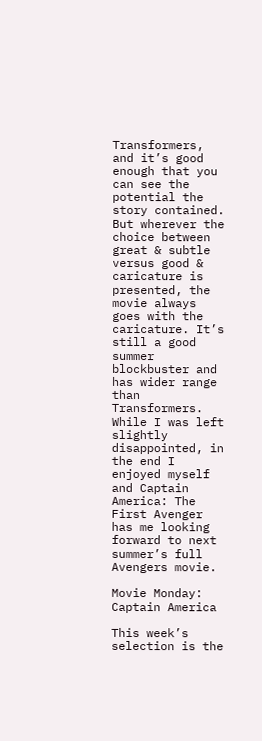Transformers, and it’s good enough that you can see the potential the story contained. But wherever the choice between great & subtle versus good & caricature is presented, the movie always goes with the caricature. It’s still a good summer blockbuster and has wider range than Transformers. While I was left slightly disappointed, in the end I enjoyed myself and Captain America: The First Avenger has me looking forward to next summer’s full Avengers movie.

Movie Monday: Captain America

This week’s selection is the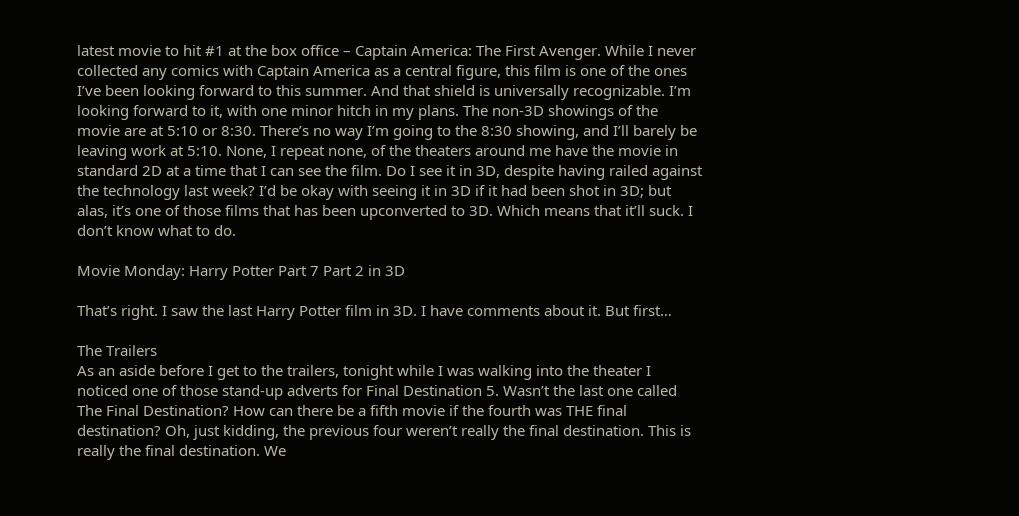latest movie to hit #1 at the box office – Captain America: The First Avenger. While I never collected any comics with Captain America as a central figure, this film is one of the ones I’ve been looking forward to this summer. And that shield is universally recognizable. I’m looking forward to it, with one minor hitch in my plans. The non-3D showings of the movie are at 5:10 or 8:30. There’s no way I’m going to the 8:30 showing, and I’ll barely be leaving work at 5:10. None, I repeat none, of the theaters around me have the movie in standard 2D at a time that I can see the film. Do I see it in 3D, despite having railed against the technology last week? I’d be okay with seeing it in 3D if it had been shot in 3D; but alas, it’s one of those films that has been upconverted to 3D. Which means that it’ll suck. I don’t know what to do.

Movie Monday: Harry Potter Part 7 Part 2 in 3D

That’s right. I saw the last Harry Potter film in 3D. I have comments about it. But first…

The Trailers
As an aside before I get to the trailers, tonight while I was walking into the theater I noticed one of those stand-up adverts for Final Destination 5. Wasn’t the last one called The Final Destination? How can there be a fifth movie if the fourth was THE final destination? Oh, just kidding, the previous four weren’t really the final destination. This is really the final destination. We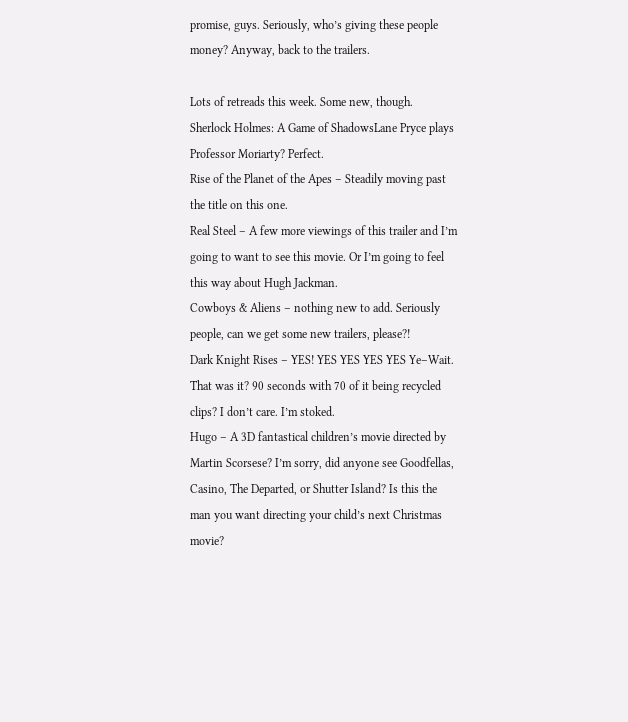promise, guys. Seriously, who’s giving these people money? Anyway, back to the trailers.

Lots of retreads this week. Some new, though.
Sherlock Holmes: A Game of ShadowsLane Pryce plays Professor Moriarty? Perfect.
Rise of the Planet of the Apes – Steadily moving past the title on this one.
Real Steel – A few more viewings of this trailer and I’m going to want to see this movie. Or I’m going to feel this way about Hugh Jackman.
Cowboys & Aliens – nothing new to add. Seriously people, can we get some new trailers, please?!
Dark Knight Rises – YES! YES YES YES YES Ye–Wait. That was it? 90 seconds with 70 of it being recycled clips? I don’t care. I’m stoked.
Hugo – A 3D fantastical children’s movie directed by Martin Scorsese? I’m sorry, did anyone see Goodfellas, Casino, The Departed, or Shutter Island? Is this the man you want directing your child’s next Christmas movie?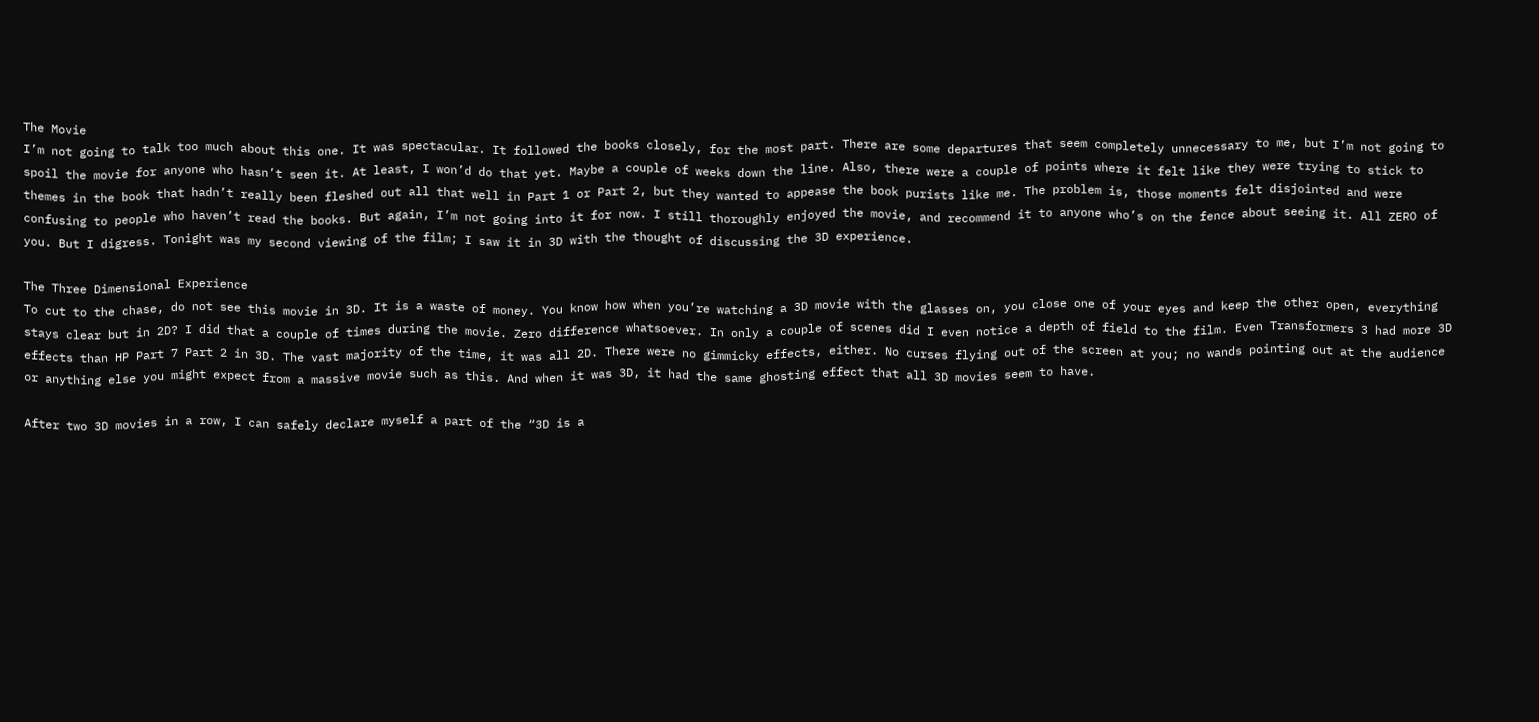The Movie
I’m not going to talk too much about this one. It was spectacular. It followed the books closely, for the most part. There are some departures that seem completely unnecessary to me, but I’m not going to spoil the movie for anyone who hasn’t seen it. At least, I won’d do that yet. Maybe a couple of weeks down the line. Also, there were a couple of points where it felt like they were trying to stick to themes in the book that hadn’t really been fleshed out all that well in Part 1 or Part 2, but they wanted to appease the book purists like me. The problem is, those moments felt disjointed and were confusing to people who haven’t read the books. But again, I’m not going into it for now. I still thoroughly enjoyed the movie, and recommend it to anyone who’s on the fence about seeing it. All ZERO of you. But I digress. Tonight was my second viewing of the film; I saw it in 3D with the thought of discussing the 3D experience.

The Three Dimensional Experience
To cut to the chase, do not see this movie in 3D. It is a waste of money. You know how when you’re watching a 3D movie with the glasses on, you close one of your eyes and keep the other open, everything stays clear but in 2D? I did that a couple of times during the movie. Zero difference whatsoever. In only a couple of scenes did I even notice a depth of field to the film. Even Transformers 3 had more 3D effects than HP Part 7 Part 2 in 3D. The vast majority of the time, it was all 2D. There were no gimmicky effects, either. No curses flying out of the screen at you; no wands pointing out at the audience or anything else you might expect from a massive movie such as this. And when it was 3D, it had the same ghosting effect that all 3D movies seem to have.

After two 3D movies in a row, I can safely declare myself a part of the “3D is a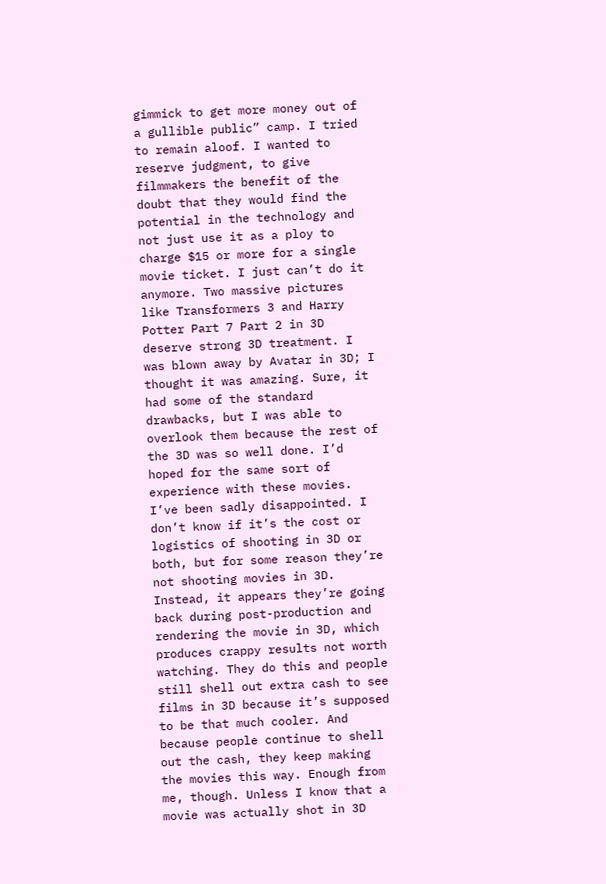gimmick to get more money out of a gullible public” camp. I tried to remain aloof. I wanted to reserve judgment, to give filmmakers the benefit of the doubt that they would find the potential in the technology and not just use it as a ploy to charge $15 or more for a single movie ticket. I just can’t do it anymore. Two massive pictures like Transformers 3 and Harry Potter Part 7 Part 2 in 3D deserve strong 3D treatment. I was blown away by Avatar in 3D; I thought it was amazing. Sure, it had some of the standard drawbacks, but I was able to overlook them because the rest of the 3D was so well done. I’d hoped for the same sort of experience with these movies. I’ve been sadly disappointed. I don’t know if it’s the cost or logistics of shooting in 3D or both, but for some reason they’re not shooting movies in 3D. Instead, it appears they’re going back during post-production and rendering the movie in 3D, which produces crappy results not worth watching. They do this and people still shell out extra cash to see films in 3D because it’s supposed to be that much cooler. And because people continue to shell out the cash, they keep making the movies this way. Enough from me, though. Unless I know that a movie was actually shot in 3D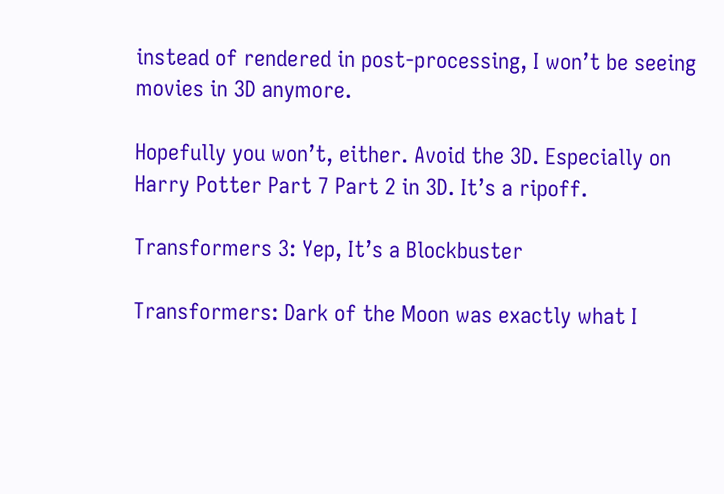instead of rendered in post-processing, I won’t be seeing movies in 3D anymore.

Hopefully you won’t, either. Avoid the 3D. Especially on Harry Potter Part 7 Part 2 in 3D. It’s a ripoff.

Transformers 3: Yep, It’s a Blockbuster

Transformers: Dark of the Moon was exactly what I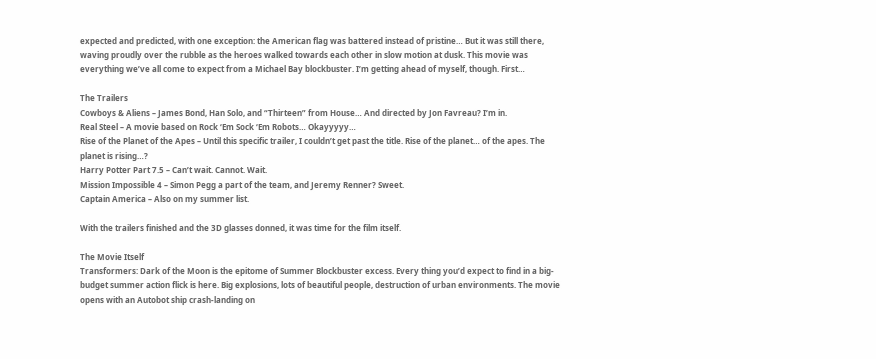expected and predicted, with one exception: the American flag was battered instead of pristine… But it was still there, waving proudly over the rubble as the heroes walked towards each other in slow motion at dusk. This movie was everything we’ve all come to expect from a Michael Bay blockbuster. I’m getting ahead of myself, though. First…

The Trailers
Cowboys & Aliens – James Bond, Han Solo, and “Thirteen” from House… And directed by Jon Favreau? I’m in.
Real Steel – A movie based on Rock ‘Em Sock ‘Em Robots… Okayyyyy…
Rise of the Planet of the Apes – Until this specific trailer, I couldn’t get past the title. Rise of the planet… of the apes. The planet is rising…?
Harry Potter Part 7.5 – Can’t wait. Cannot. Wait.
Mission Impossible 4 – Simon Pegg a part of the team, and Jeremy Renner? Sweet.
Captain America – Also on my summer list.

With the trailers finished and the 3D glasses donned, it was time for the film itself.

The Movie Itself
Transformers: Dark of the Moon is the epitome of Summer Blockbuster excess. Every thing you’d expect to find in a big-budget summer action flick is here. Big explosions, lots of beautiful people, destruction of urban environments. The movie opens with an Autobot ship crash-landing on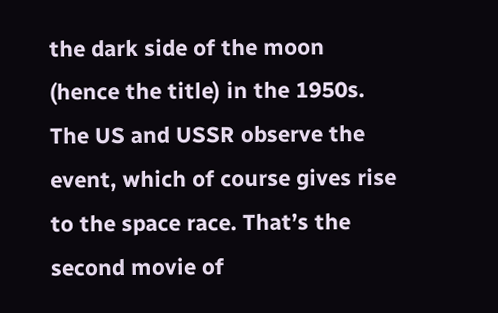the dark side of the moon (hence the title) in the 1950s. The US and USSR observe the event, which of course gives rise to the space race. That’s the second movie of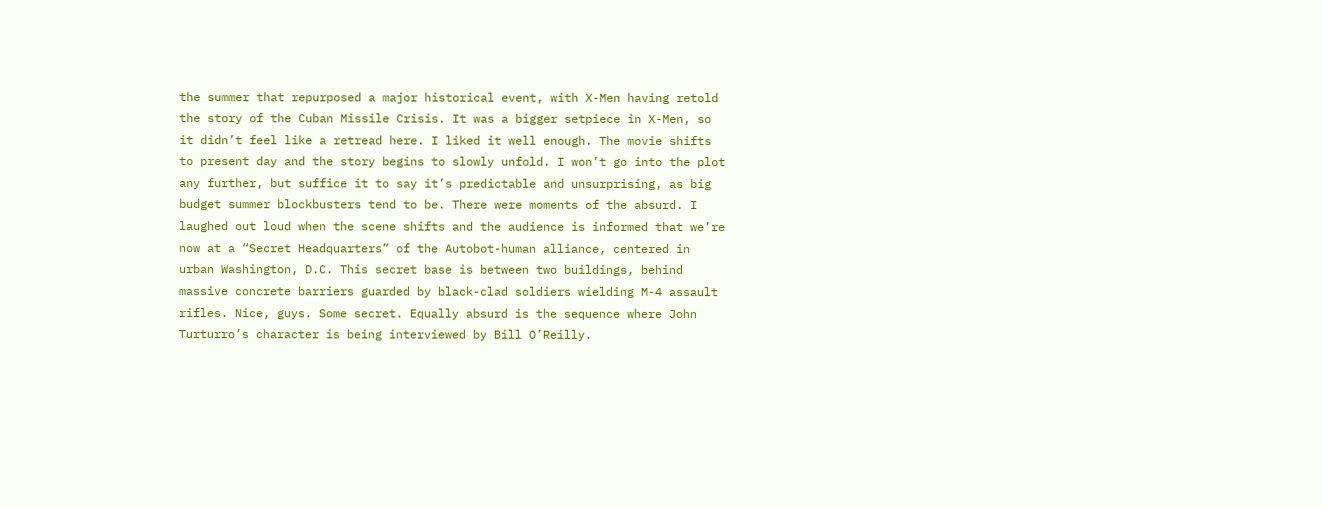the summer that repurposed a major historical event, with X-Men having retold the story of the Cuban Missile Crisis. It was a bigger setpiece in X-Men, so it didn’t feel like a retread here. I liked it well enough. The movie shifts to present day and the story begins to slowly unfold. I won’t go into the plot any further, but suffice it to say it’s predictable and unsurprising, as big budget summer blockbusters tend to be. There were moments of the absurd. I laughed out loud when the scene shifts and the audience is informed that we’re now at a “Secret Headquarters” of the Autobot-human alliance, centered in urban Washington, D.C. This secret base is between two buildings, behind massive concrete barriers guarded by black-clad soldiers wielding M-4 assault rifles. Nice, guys. Some secret. Equally absurd is the sequence where John Turturro’s character is being interviewed by Bill O’Reilly.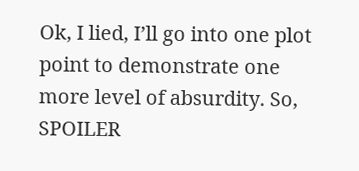Ok, I lied, I’ll go into one plot point to demonstrate one more level of absurdity. So, SPOILER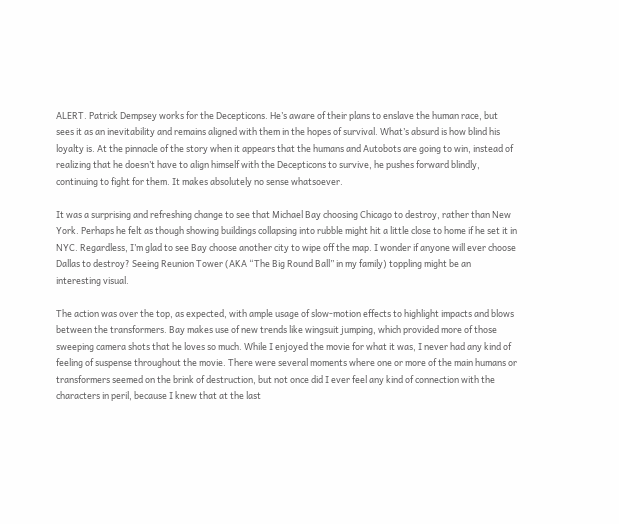ALERT. Patrick Dempsey works for the Decepticons. He’s aware of their plans to enslave the human race, but sees it as an inevitability and remains aligned with them in the hopes of survival. What’s absurd is how blind his loyalty is. At the pinnacle of the story when it appears that the humans and Autobots are going to win, instead of realizing that he doesn’t have to align himself with the Decepticons to survive, he pushes forward blindly, continuing to fight for them. It makes absolutely no sense whatsoever.

It was a surprising and refreshing change to see that Michael Bay choosing Chicago to destroy, rather than New York. Perhaps he felt as though showing buildings collapsing into rubble might hit a little close to home if he set it in NYC. Regardless, I’m glad to see Bay choose another city to wipe off the map. I wonder if anyone will ever choose Dallas to destroy? Seeing Reunion Tower (AKA “The Big Round Ball” in my family) toppling might be an interesting visual.

The action was over the top, as expected, with ample usage of slow-motion effects to highlight impacts and blows between the transformers. Bay makes use of new trends like wingsuit jumping, which provided more of those sweeping camera shots that he loves so much. While I enjoyed the movie for what it was, I never had any kind of feeling of suspense throughout the movie. There were several moments where one or more of the main humans or transformers seemed on the brink of destruction, but not once did I ever feel any kind of connection with the characters in peril, because I knew that at the last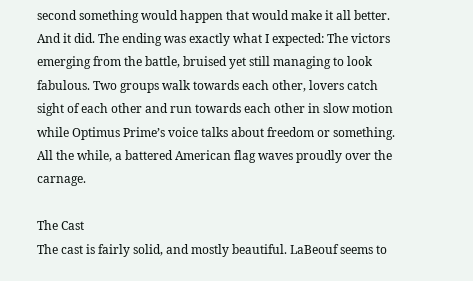second something would happen that would make it all better. And it did. The ending was exactly what I expected: The victors emerging from the battle, bruised yet still managing to look fabulous. Two groups walk towards each other, lovers catch sight of each other and run towards each other in slow motion while Optimus Prime’s voice talks about freedom or something. All the while, a battered American flag waves proudly over the carnage.

The Cast
The cast is fairly solid, and mostly beautiful. LaBeouf seems to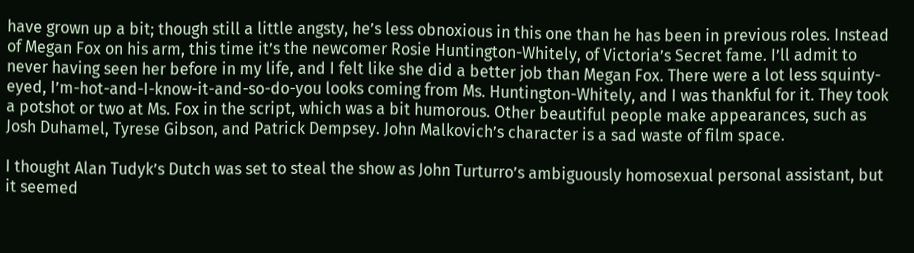have grown up a bit; though still a little angsty, he’s less obnoxious in this one than he has been in previous roles. Instead of Megan Fox on his arm, this time it’s the newcomer Rosie Huntington-Whitely, of Victoria’s Secret fame. I’ll admit to never having seen her before in my life, and I felt like she did a better job than Megan Fox. There were a lot less squinty-eyed, I’m-hot-and-I-know-it-and-so-do-you looks coming from Ms. Huntington-Whitely, and I was thankful for it. They took a potshot or two at Ms. Fox in the script, which was a bit humorous. Other beautiful people make appearances, such as Josh Duhamel, Tyrese Gibson, and Patrick Dempsey. John Malkovich’s character is a sad waste of film space.

I thought Alan Tudyk’s Dutch was set to steal the show as John Turturro’s ambiguously homosexual personal assistant, but it seemed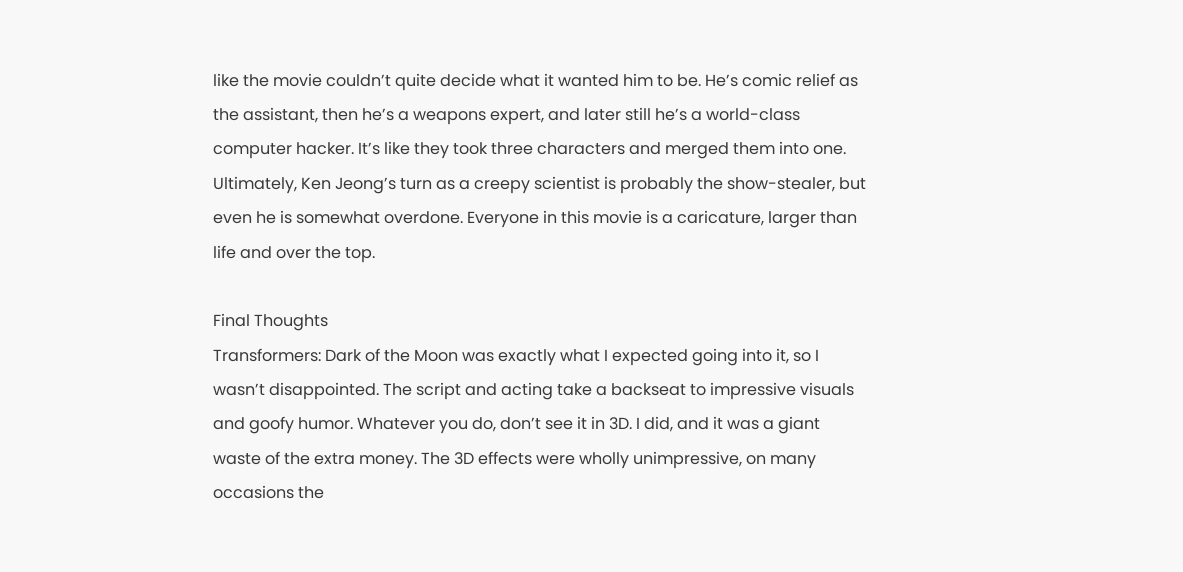like the movie couldn’t quite decide what it wanted him to be. He’s comic relief as the assistant, then he’s a weapons expert, and later still he’s a world-class computer hacker. It’s like they took three characters and merged them into one. Ultimately, Ken Jeong’s turn as a creepy scientist is probably the show-stealer, but even he is somewhat overdone. Everyone in this movie is a caricature, larger than life and over the top.

Final Thoughts
Transformers: Dark of the Moon was exactly what I expected going into it, so I wasn’t disappointed. The script and acting take a backseat to impressive visuals and goofy humor. Whatever you do, don’t see it in 3D. I did, and it was a giant waste of the extra money. The 3D effects were wholly unimpressive, on many occasions the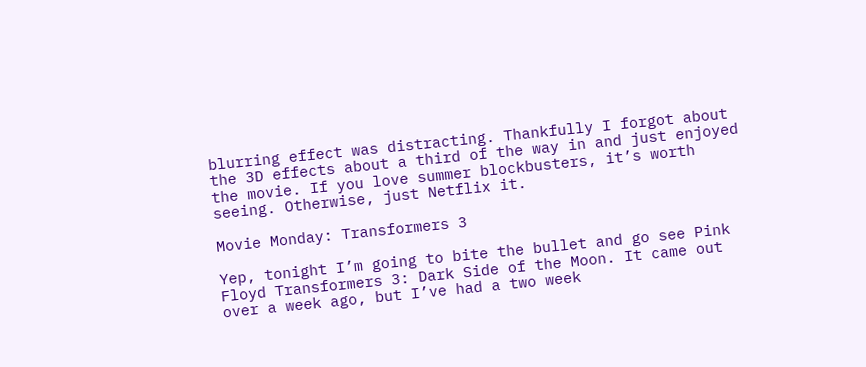blurring effect was distracting. Thankfully I forgot about the 3D effects about a third of the way in and just enjoyed the movie. If you love summer blockbusters, it’s worth seeing. Otherwise, just Netflix it.

Movie Monday: Transformers 3

Yep, tonight I’m going to bite the bullet and go see Pink Floyd Transformers 3: Dark Side of the Moon. It came out over a week ago, but I’ve had a two week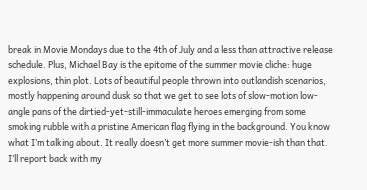break in Movie Mondays due to the 4th of July and a less than attractive release schedule. Plus, Michael Bay is the epitome of the summer movie cliche: huge explosions, thin plot. Lots of beautiful people thrown into outlandish scenarios, mostly happening around dusk so that we get to see lots of slow-motion low-angle pans of the dirtied-yet-still-immaculate heroes emerging from some smoking rubble with a pristine American flag flying in the background. You know what I’m talking about. It really doesn’t get more summer movie-ish than that. I’ll report back with my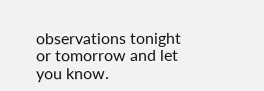observations tonight or tomorrow and let you know.